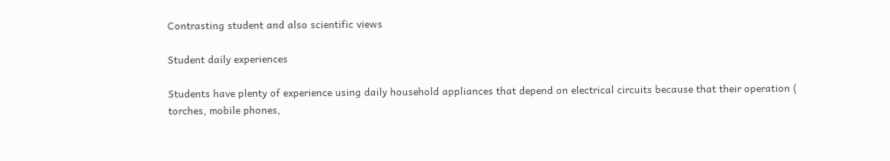Contrasting student and also scientific views

Student daily experiences

Students have plenty of experience using daily household appliances that depend on electrical circuits because that their operation ( torches, mobile phones,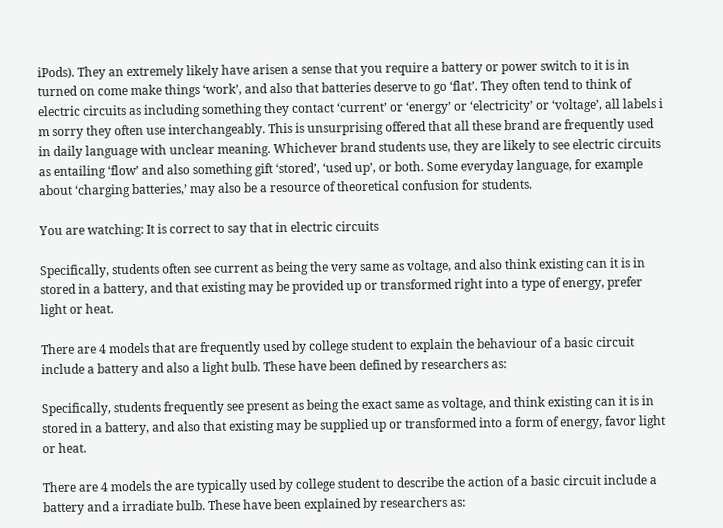iPods). They an extremely likely have arisen a sense that you require a battery or power switch to it is in turned on come make things ‘work’, and also that batteries deserve to go ‘flat’. They often tend to think of electric circuits as including something they contact ‘current’ or ‘energy’ or ‘electricity’ or ‘voltage’, all labels i m sorry they often use interchangeably. This is unsurprising offered that all these brand are frequently used in daily language with unclear meaning. Whichever brand students use, they are likely to see electric circuits as entailing ‘flow’ and also something gift ‘stored’, ‘used up’, or both. Some everyday language, for example about ‘charging batteries,’ may also be a resource of theoretical confusion for students.

You are watching: It is correct to say that in electric circuits

Specifically, students often see current as being the very same as voltage, and also think existing can it is in stored in a battery, and that existing may be provided up or transformed right into a type of energy, prefer light or heat.

There are 4 models that are frequently used by college student to explain the behaviour of a basic circuit include a battery and also a light bulb. These have been defined by researchers as:

Specifically, students frequently see present as being the exact same as voltage, and think existing can it is in stored in a battery, and also that existing may be supplied up or transformed into a form of energy, favor light or heat.

There are 4 models the are typically used by college student to describe the action of a basic circuit include a battery and a irradiate bulb. These have been explained by researchers as: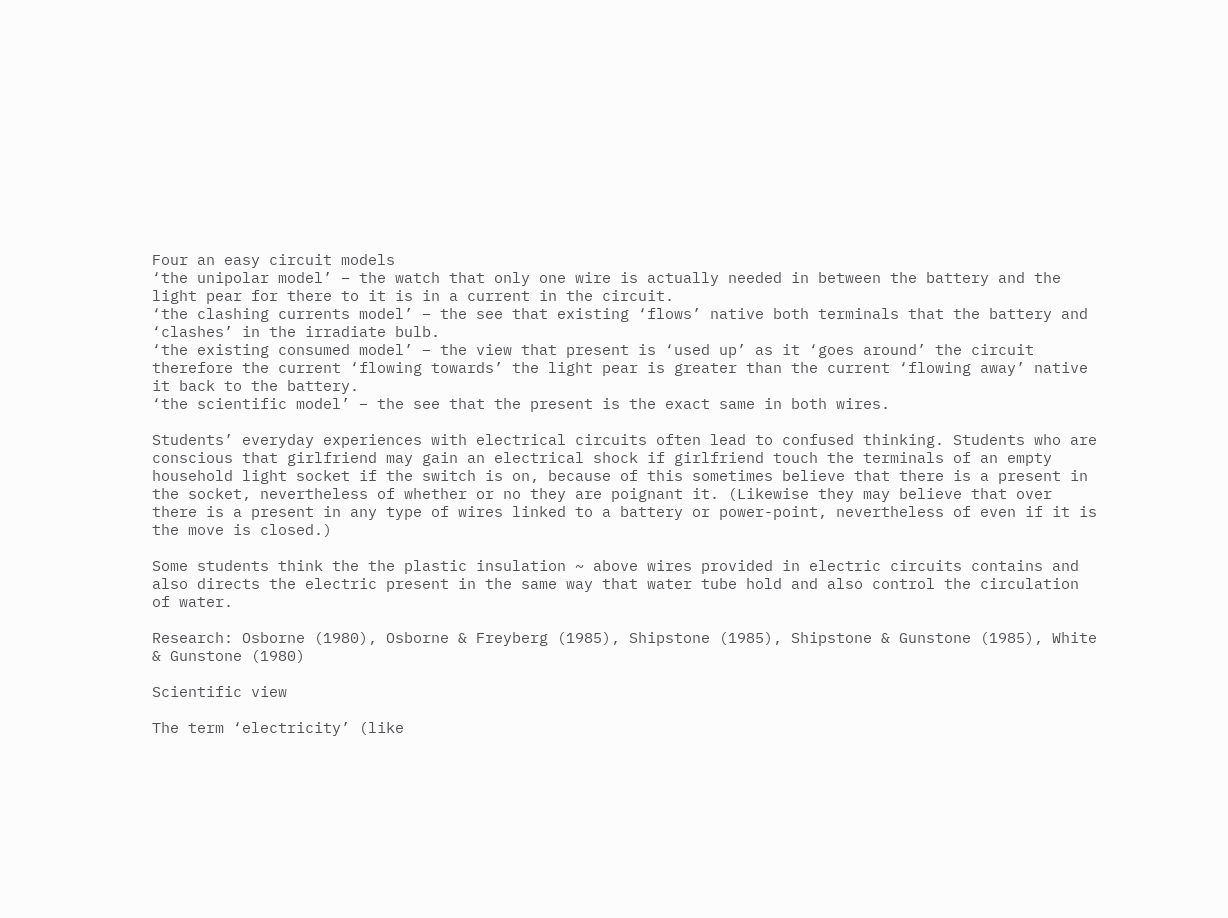Four an easy circuit models
‘the unipolar model’ – the watch that only one wire is actually needed in between the battery and the light pear for there to it is in a current in the circuit.
‘the clashing currents model’ – the see that existing ‘flows’ native both terminals that the battery and ‘clashes’ in the irradiate bulb.
‘the existing consumed model’ – the view that present is ‘used up’ as it ‘goes around’ the circuit therefore the current ‘flowing towards’ the light pear is greater than the current ‘flowing away’ native it back to the battery.
‘the scientific model’ – the see that the present is the exact same in both wires.

Students’ everyday experiences with electrical circuits often lead to confused thinking. Students who are conscious that girlfriend may gain an electrical shock if girlfriend touch the terminals of an empty household light socket if the switch is on, because of this sometimes believe that there is a present in the socket, nevertheless of whether or no they are poignant it. (Likewise they may believe that over there is a present in any type of wires linked to a battery or power-point, nevertheless of even if it is the move is closed.)

Some students think the the plastic insulation ~ above wires provided in electric circuits contains and also directs the electric present in the same way that water tube hold and also control the circulation of water.

Research: Osborne (1980), Osborne & Freyberg (1985), Shipstone (1985), Shipstone & Gunstone (1985), White & Gunstone (1980)

Scientific view

The term ‘electricity’ (like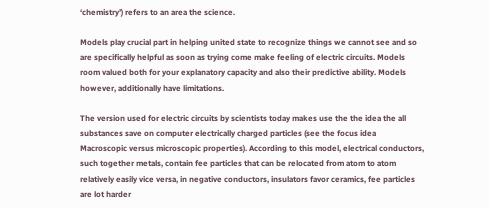‘chemistry’) refers to an area the science.

Models play crucial part in helping united state to recognize things we cannot see and so are specifically helpful as soon as trying come make feeling of electric circuits. Models room valued both for your explanatory capacity and also their predictive ability. Models however, additionally have limitations.

The version used for electric circuits by scientists today makes use the the idea the all substances save on computer electrically charged particles (see the focus idea Macroscopic versus microscopic properties). According to this model, electrical conductors, such together metals, contain fee particles that can be relocated from atom to atom relatively easily vice versa, in negative conductors, insulators favor ceramics, fee particles are lot harder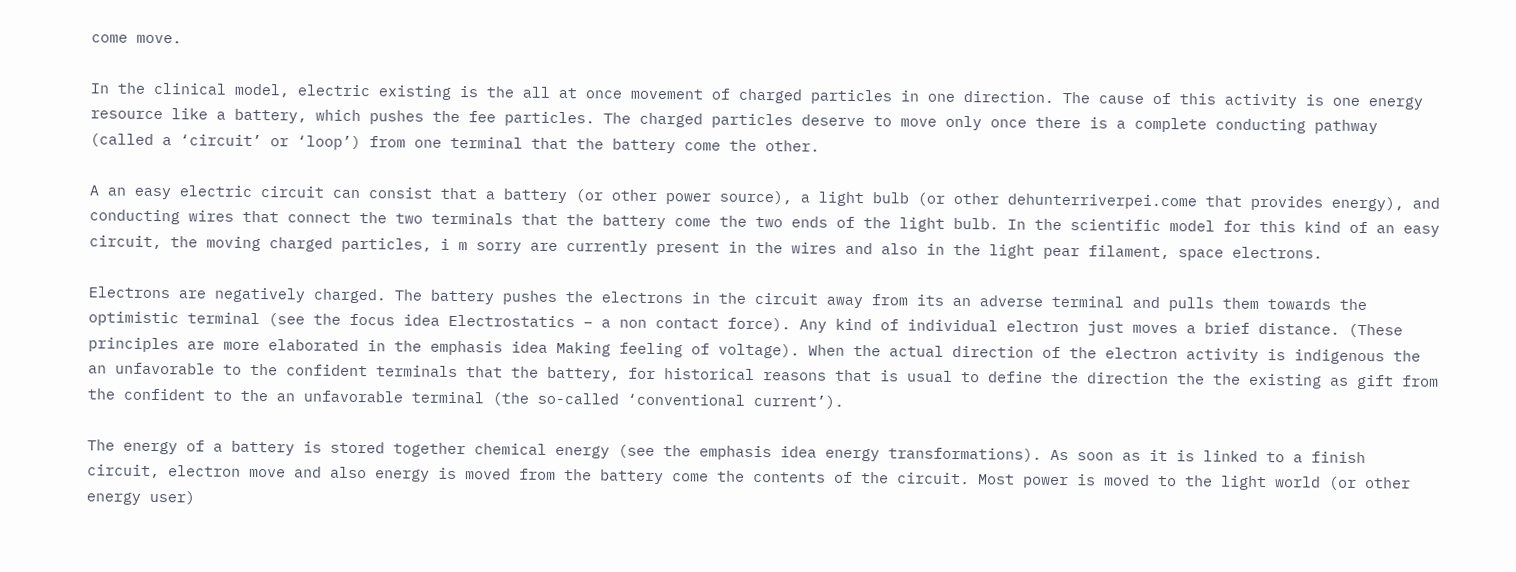come move.

In the clinical model, electric existing is the all at once movement of charged particles in one direction. The cause of this activity is one energy resource like a battery, which pushes the fee particles. The charged particles deserve to move only once there is a complete conducting pathway (called a ‘circuit’ or ‘loop’) from one terminal that the battery come the other.

A an easy electric circuit can consist that a battery (or other power source), a light bulb (or other dehunterriverpei.come that provides energy), and conducting wires that connect the two terminals that the battery come the two ends of the light bulb. In the scientific model for this kind of an easy circuit, the moving charged particles, i m sorry are currently present in the wires and also in the light pear filament, space electrons.

Electrons are negatively charged. The battery pushes the electrons in the circuit away from its an adverse terminal and pulls them towards the optimistic terminal (see the focus idea Electrostatics – a non contact force). Any kind of individual electron just moves a brief distance. (These principles are more elaborated in the emphasis idea Making feeling of voltage). When the actual direction of the electron activity is indigenous the an unfavorable to the confident terminals that the battery, for historical reasons that is usual to define the direction the the existing as gift from the confident to the an unfavorable terminal (the so-called ‘conventional current’).

The energy of a battery is stored together chemical energy (see the emphasis idea energy transformations). As soon as it is linked to a finish circuit, electron move and also energy is moved from the battery come the contents of the circuit. Most power is moved to the light world (or other energy user)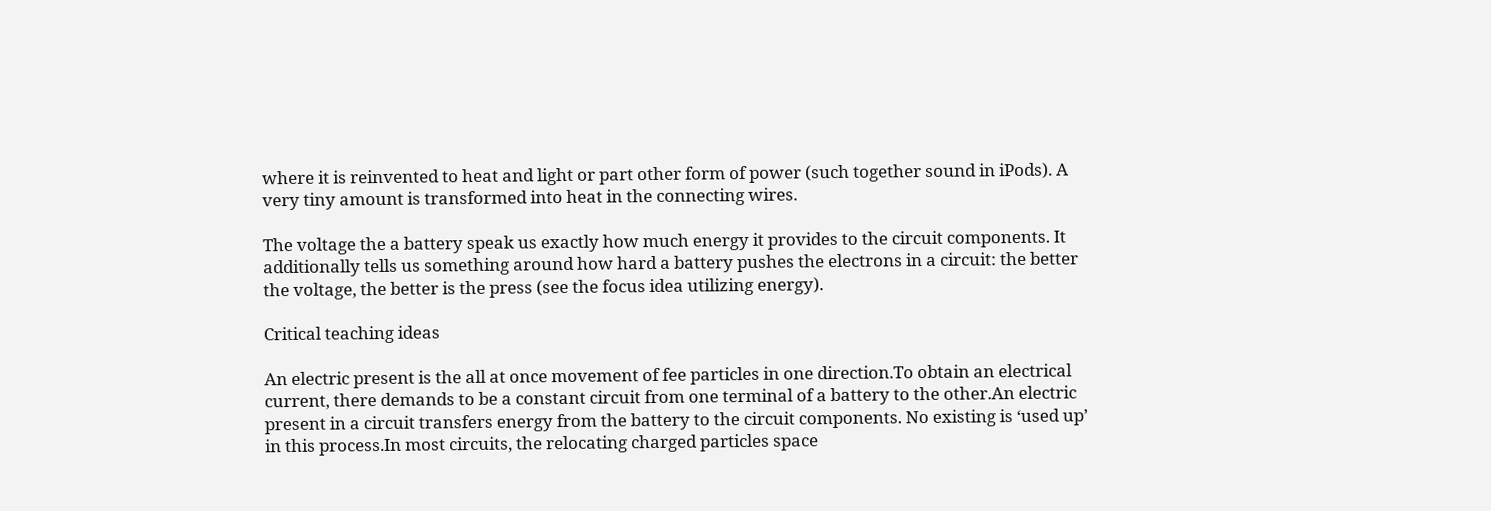where it is reinvented to heat and light or part other form of power (such together sound in iPods). A very tiny amount is transformed into heat in the connecting wires.

The voltage the a battery speak us exactly how much energy it provides to the circuit components. It additionally tells us something around how hard a battery pushes the electrons in a circuit: the better the voltage, the better is the press (see the focus idea utilizing energy).

Critical teaching ideas

An electric present is the all at once movement of fee particles in one direction.To obtain an electrical current, there demands to be a constant circuit from one terminal of a battery to the other.An electric present in a circuit transfers energy from the battery to the circuit components. No existing is ‘used up’ in this process.In most circuits, the relocating charged particles space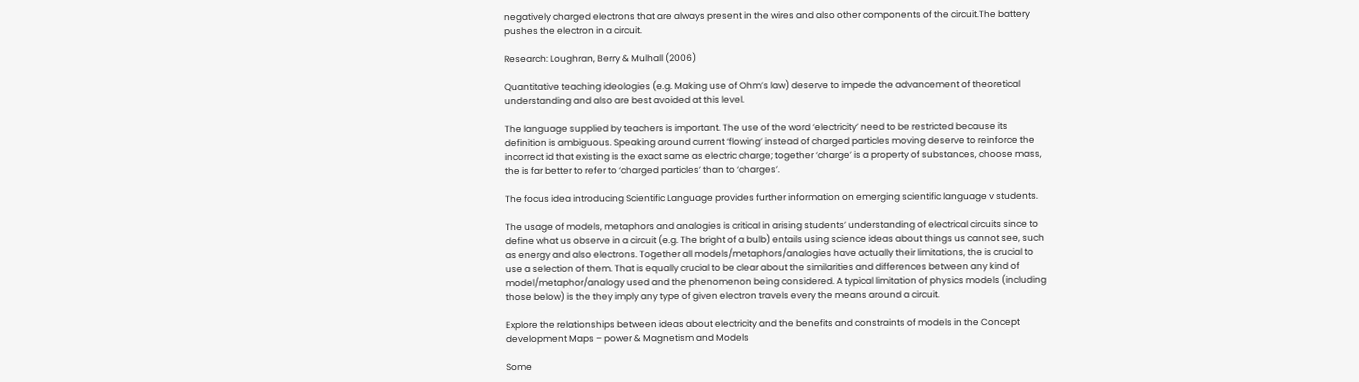negatively charged electrons that are always present in the wires and also other components of the circuit.The battery pushes the electron in a circuit.

Research: Loughran, Berry & Mulhall (2006)

Quantitative teaching ideologies (e.g. Making use of Ohm’s law) deserve to impede the advancement of theoretical understanding and also are best avoided at this level.

The language supplied by teachers is important. The use of the word ‘electricity’ need to be restricted because its definition is ambiguous. Speaking around current ‘flowing’ instead of charged particles moving deserve to reinforce the incorrect id that existing is the exact same as electric charge; together ‘charge’ is a property of substances, choose mass, the is far better to refer to ‘charged particles’ than to ‘charges’.

The focus idea introducing Scientific Language provides further information on emerging scientific language v students.

The usage of models, metaphors and analogies is critical in arising students’ understanding of electrical circuits since to define what us observe in a circuit (e.g. The bright of a bulb) entails using science ideas about things us cannot see, such as energy and also electrons. Together all models/metaphors/analogies have actually their limitations, the is crucial to use a selection of them. That is equally crucial to be clear about the similarities and differences between any kind of model/metaphor/analogy used and the phenomenon being considered. A typical limitation of physics models (including those below) is the they imply any type of given electron travels every the means around a circuit.

Explore the relationships between ideas about electricity and the benefits and constraints of models in the Concept development Maps – power & Magnetism and Models

Some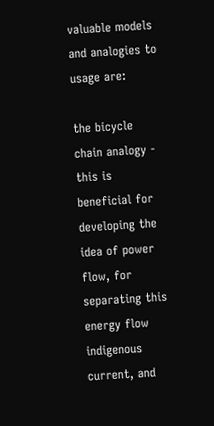valuable models and analogies to usage are:

the bicycle chain analogy - this is beneficial for developing the idea of power flow, for separating this energy flow indigenous current, and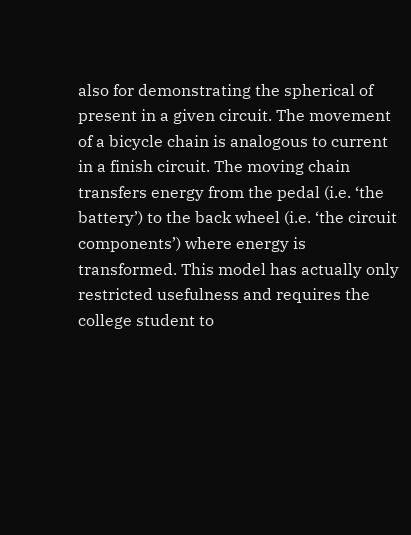also for demonstrating the spherical of present in a given circuit. The movement of a bicycle chain is analogous to current in a finish circuit. The moving chain transfers energy from the pedal (i.e. ‘the battery’) to the back wheel (i.e. ‘the circuit components’) where energy is transformed. This model has actually only restricted usefulness and requires the college student to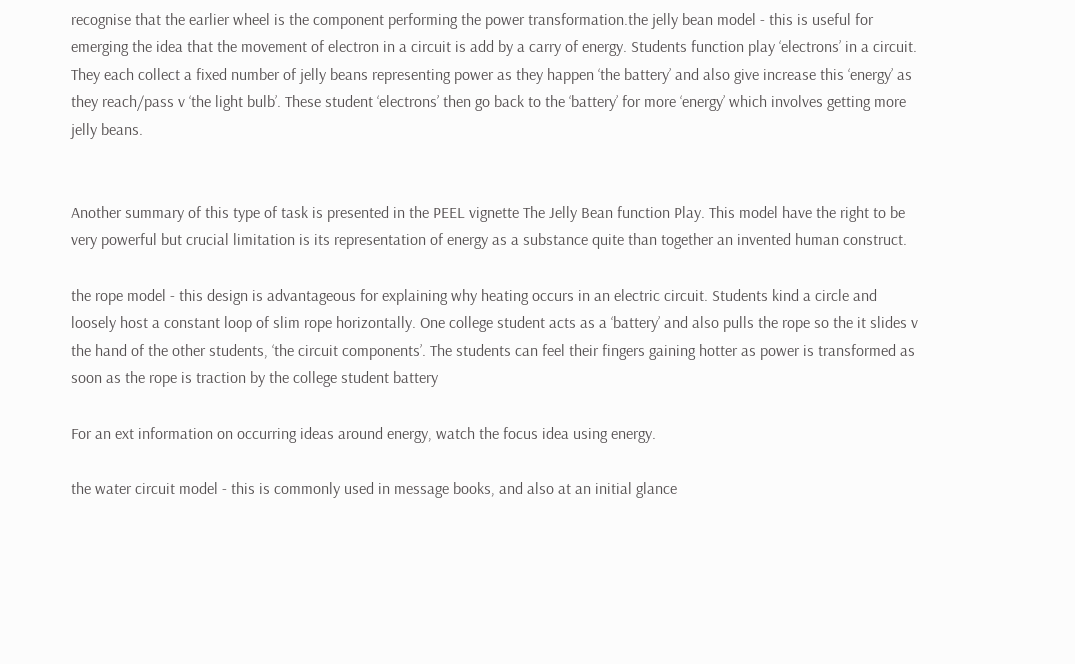recognise that the earlier wheel is the component performing the power transformation.the jelly bean model - this is useful for emerging the idea that the movement of electron in a circuit is add by a carry of energy. Students function play ‘electrons’ in a circuit. They each collect a fixed number of jelly beans representing power as they happen ‘the battery’ and also give increase this ‘energy’ as they reach/pass v ‘the light bulb’. These student ‘electrons’ then go back to the ‘battery’ for more ‘energy’ which involves getting more jelly beans.


Another summary of this type of task is presented in the PEEL vignette The Jelly Bean function Play. This model have the right to be very powerful but crucial limitation is its representation of energy as a substance quite than together an invented human construct.

the rope model - this design is advantageous for explaining why heating occurs in an electric circuit. Students kind a circle and loosely host a constant loop of slim rope horizontally. One college student acts as a ‘battery’ and also pulls the rope so the it slides v the hand of the other students, ‘the circuit components’. The students can feel their fingers gaining hotter as power is transformed as soon as the rope is traction by the college student battery

For an ext information on occurring ideas around energy, watch the focus idea using energy.

the water circuit model - this is commonly used in message books, and also at an initial glance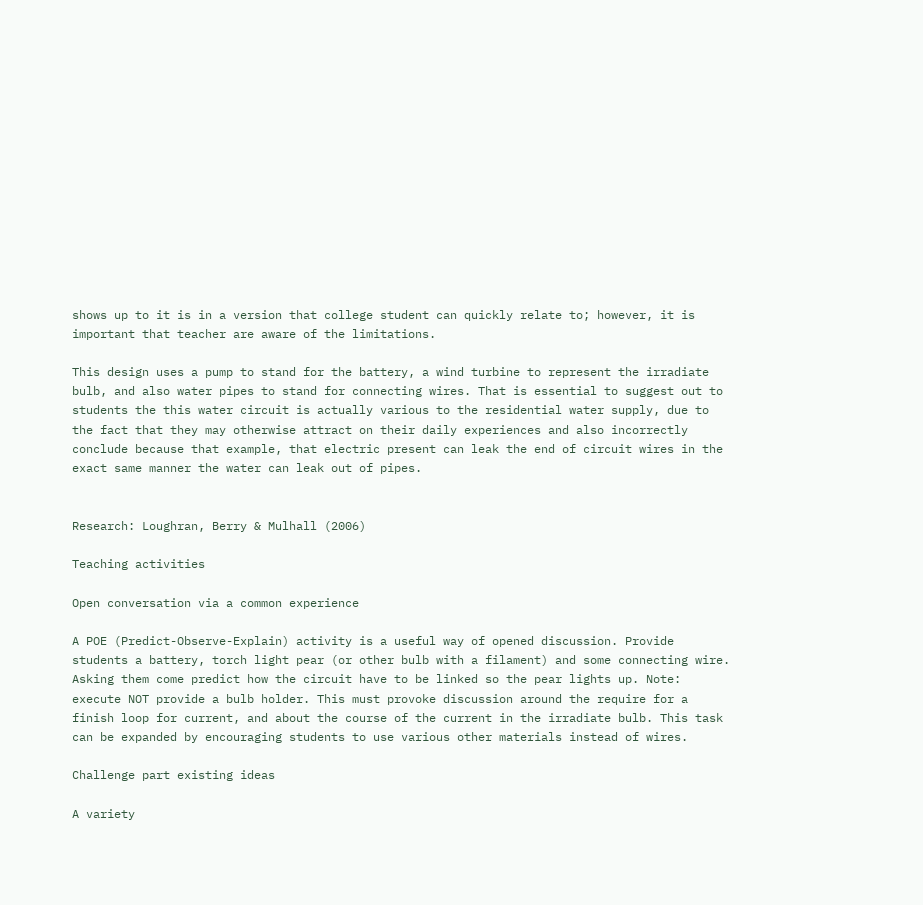shows up to it is in a version that college student can quickly relate to; however, it is important that teacher are aware of the limitations.

This design uses a pump to stand for the battery, a wind turbine to represent the irradiate bulb, and also water pipes to stand for connecting wires. That is essential to suggest out to students the this water circuit is actually various to the residential water supply, due to the fact that they may otherwise attract on their daily experiences and also incorrectly conclude because that example, that electric present can leak the end of circuit wires in the exact same manner the water can leak out of pipes.


Research: Loughran, Berry & Mulhall (2006)

Teaching activities

Open conversation via a common experience

A POE (Predict-Observe-Explain) activity is a useful way of opened discussion. Provide students a battery, torch light pear (or other bulb with a filament) and some connecting wire. Asking them come predict how the circuit have to be linked so the pear lights up. Note: execute NOT provide a bulb holder. This must provoke discussion around the require for a finish loop for current, and about the course of the current in the irradiate bulb. This task can be expanded by encouraging students to use various other materials instead of wires.

Challenge part existing ideas

A variety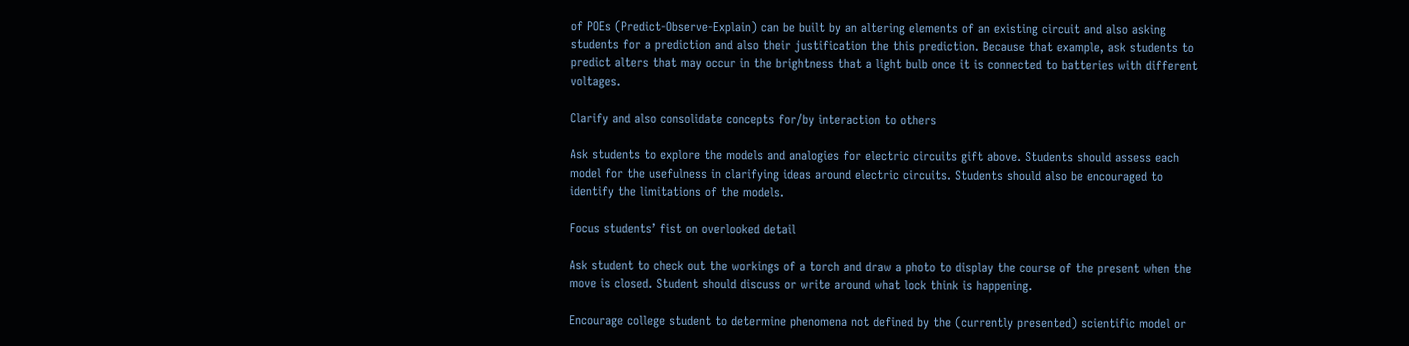of POEs (Predict-Observe-Explain) can be built by an altering elements of an existing circuit and also asking students for a prediction and also their justification the this prediction. Because that example, ask students to predict alters that may occur in the brightness that a light bulb once it is connected to batteries with different voltages.

Clarify and also consolidate concepts for/by interaction to others

Ask students to explore the models and analogies for electric circuits gift above. Students should assess each model for the usefulness in clarifying ideas around electric circuits. Students should also be encouraged to identify the limitations of the models.

Focus students’ fist on overlooked detail

Ask student to check out the workings of a torch and draw a photo to display the course of the present when the move is closed. Student should discuss or write around what lock think is happening.

Encourage college student to determine phenomena not defined by the (currently presented) scientific model or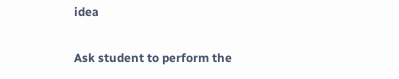idea

Ask student to perform the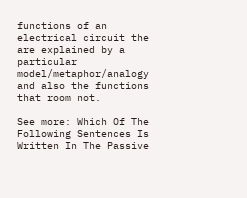functions of an electrical circuit the are explained by a particular model/metaphor/analogy and also the functions that room not.

See more: Which Of The Following Sentences Is Written In The Passive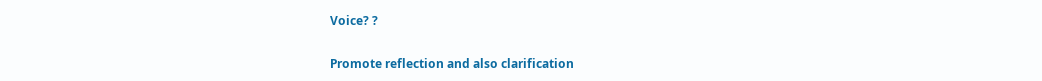Voice? ?

Promote reflection and also clarification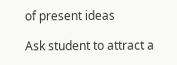of present ideas

Ask student to attract a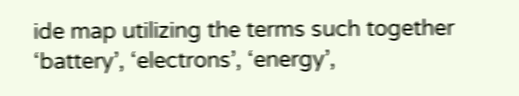ide map utilizing the terms such together ‘battery’, ‘electrons’, ‘energy’,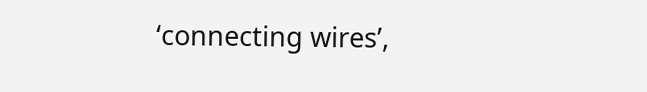‘connecting wires’,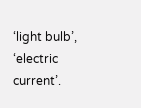‘light bulb’, ‘electric current’.